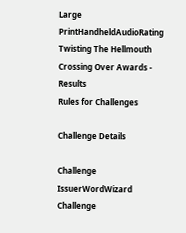Large PrintHandheldAudioRating
Twisting The Hellmouth Crossing Over Awards - Results
Rules for Challenges

Challenge Details

Challenge IssuerWordWizard
Challenge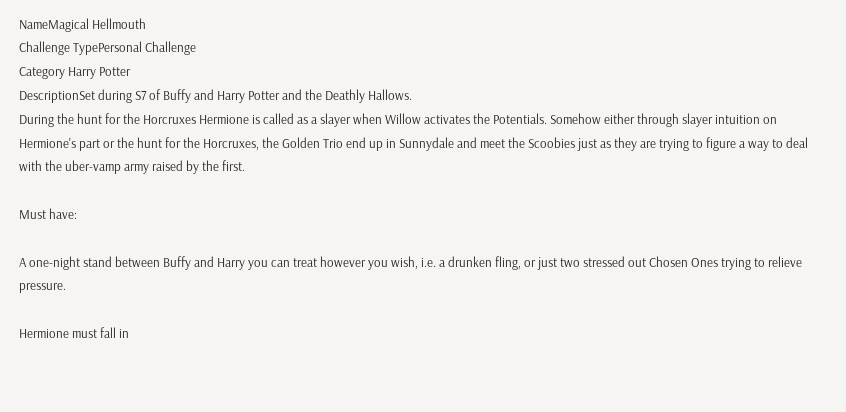NameMagical Hellmouth
Challenge TypePersonal Challenge
Category Harry Potter
DescriptionSet during S7 of Buffy and Harry Potter and the Deathly Hallows.
During the hunt for the Horcruxes Hermione is called as a slayer when Willow activates the Potentials. Somehow either through slayer intuition on Hermione's part or the hunt for the Horcruxes, the Golden Trio end up in Sunnydale and meet the Scoobies just as they are trying to figure a way to deal with the uber-vamp army raised by the first.

Must have:

A one-night stand between Buffy and Harry you can treat however you wish, i.e. a drunken fling, or just two stressed out Chosen Ones trying to relieve pressure.

Hermione must fall in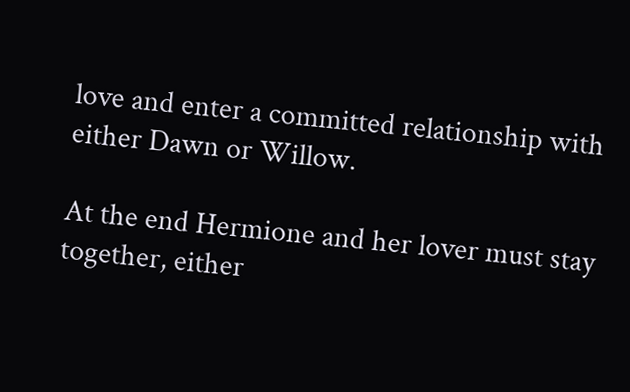love and enter a committed relationship with either Dawn or Willow.

At the end Hermione and her lover must stay together, either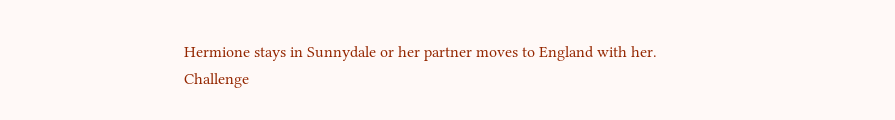Hermione stays in Sunnydale or her partner moves to England with her.
Challenge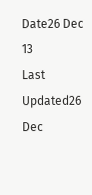Date26 Dec 13
Last Updated26 Dec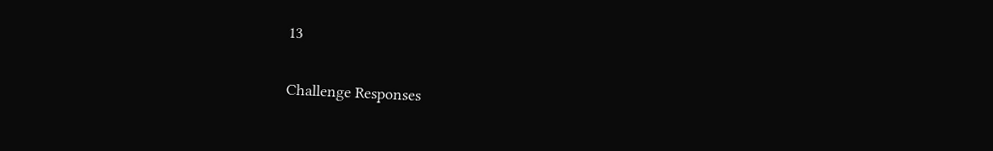13

Challenge Responses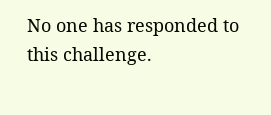No one has responded to this challenge.